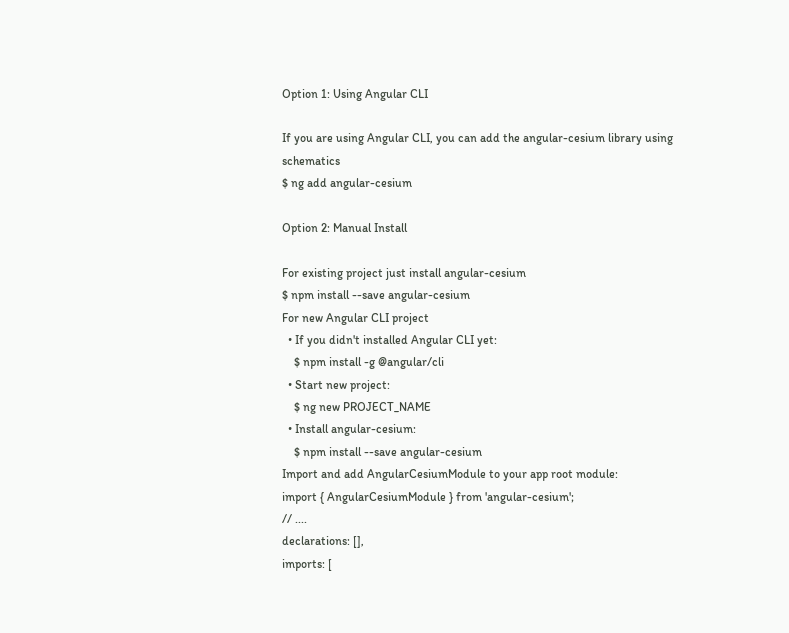Option 1: Using Angular CLI

If you are using Angular CLI, you can add the angular-cesium library using schematics
$ ng add angular-cesium

Option 2: Manual Install

For existing project just install angular-cesium
$ npm install --save angular-cesium
For new Angular CLI project
  • If you didn't installed Angular CLI yet:
    $ npm install -g @angular/cli
  • Start new project:
    $ ng new PROJECT_NAME
  • Install angular-cesium:
    $ npm install --save angular-cesium
Import and add AngularCesiumModule to your app root module:
import { AngularCesiumModule } from 'angular-cesium';
// ....
declarations: [],
imports: [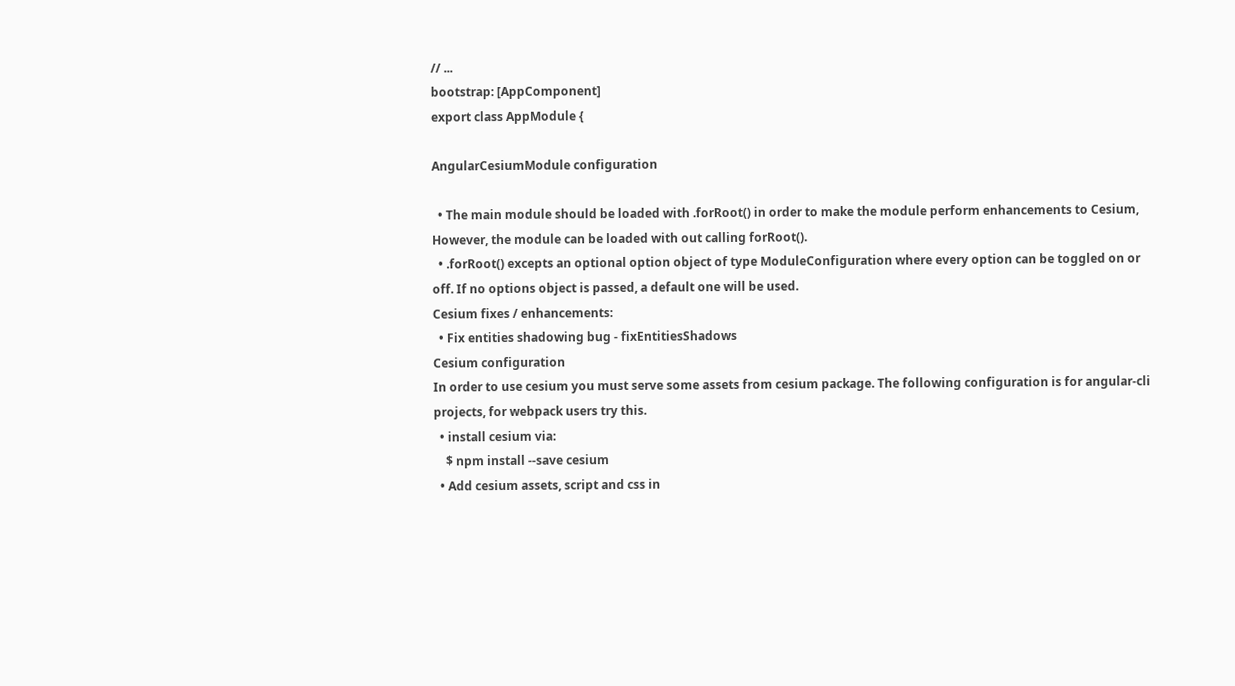// ...
bootstrap: [AppComponent]
export class AppModule {

AngularCesiumModule configuration

  • The main module should be loaded with .forRoot() in order to make the module perform enhancements to Cesium, However, the module can be loaded with out calling forRoot().
  • .forRoot() excepts an optional option object of type ModuleConfiguration where every option can be toggled on or off. If no options object is passed, a default one will be used.
Cesium fixes / enhancements:
  • Fix entities shadowing bug - fixEntitiesShadows
Cesium configuration
In order to use cesium you must serve some assets from cesium package. The following configuration is for angular-cli projects, for webpack users try this.
  • install cesium via:
    $ npm install --save cesium
  • Add cesium assets, script and css in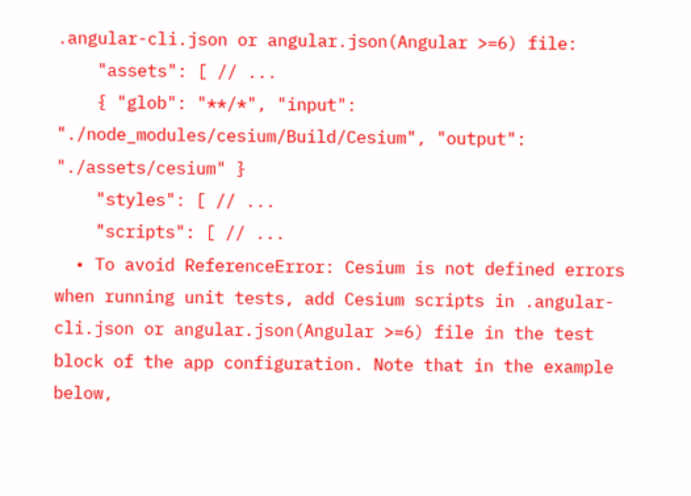.angular-cli.json or angular.json(Angular >=6) file:
    "assets": [ // ...
    { "glob": "**/*", "input": "./node_modules/cesium/Build/Cesium", "output": "./assets/cesium" }
    "styles": [ // ...
    "scripts": [ // ...
  • To avoid ReferenceError: Cesium is not defined errors when running unit tests, add Cesium scripts in .angular-cli.json or angular.json(Angular >=6) file in the test block of the app configuration. Note that in the example below,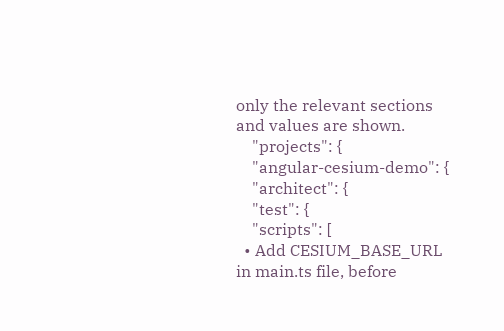only the relevant sections and values are shown.
    "projects": {
    "angular-cesium-demo": {
    "architect": {
    "test": {
    "scripts": [
  • Add CESIUM_BASE_URL in main.ts file, before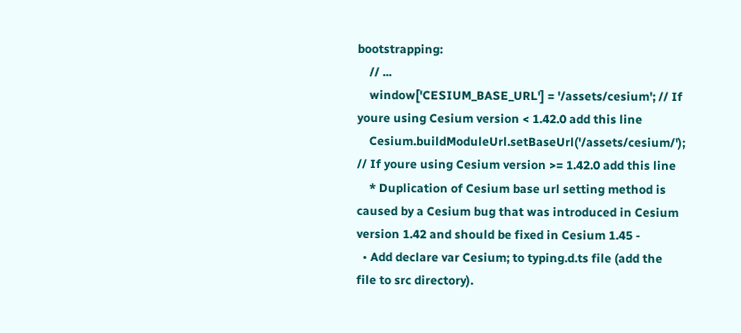bootstrapping:
    // ...
    window['CESIUM_BASE_URL'] = '/assets/cesium'; // If youre using Cesium version < 1.42.0 add this line
    Cesium.buildModuleUrl.setBaseUrl('/assets/cesium/'); // If youre using Cesium version >= 1.42.0 add this line
    * Duplication of Cesium base url setting method is caused by a Cesium bug that was introduced in Cesium version 1.42 and should be fixed in Cesium 1.45 -
  • Add declare var Cesium; to typing.d.ts file (add the file to src directory).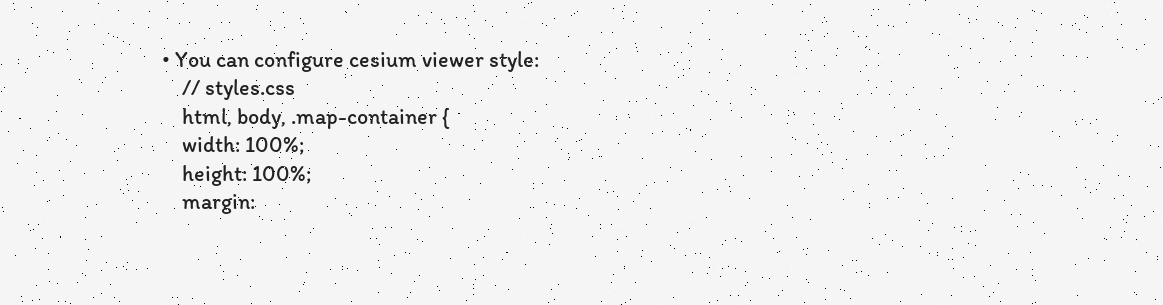• You can configure cesium viewer style:
    // styles.css
    html, body, .map-container {
    width: 100%;
    height: 100%;
    margin: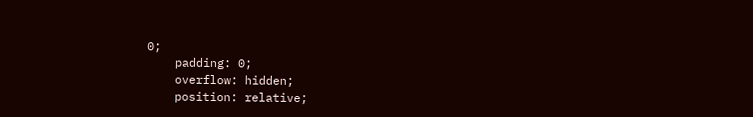0;
    padding: 0;
    overflow: hidden;
    position: relative;